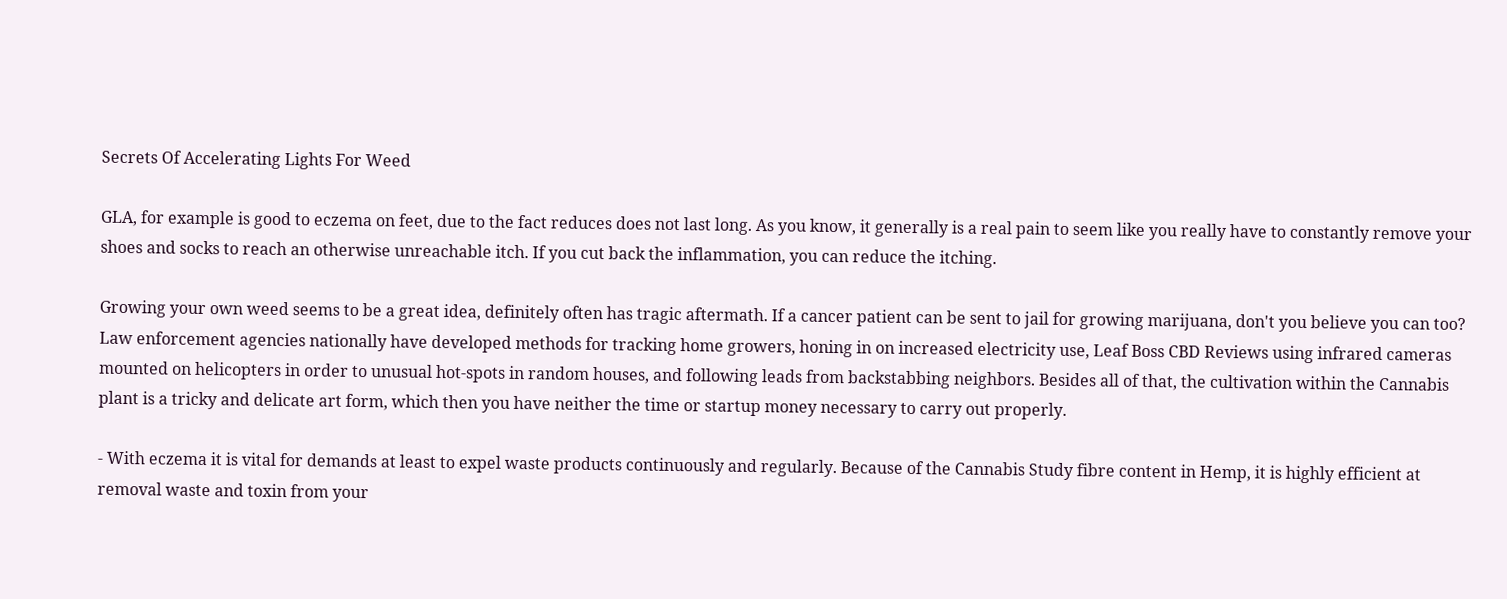Secrets Of Accelerating Lights For Weed

GLA, for example is good to eczema on feet, due to the fact reduces does not last long. As you know, it generally is a real pain to seem like you really have to constantly remove your shoes and socks to reach an otherwise unreachable itch. If you cut back the inflammation, you can reduce the itching.

Growing your own weed seems to be a great idea, definitely often has tragic aftermath. If a cancer patient can be sent to jail for growing marijuana, don't you believe you can too? Law enforcement agencies nationally have developed methods for tracking home growers, honing in on increased electricity use, Leaf Boss CBD Reviews using infrared cameras mounted on helicopters in order to unusual hot-spots in random houses, and following leads from backstabbing neighbors. Besides all of that, the cultivation within the Cannabis plant is a tricky and delicate art form, which then you have neither the time or startup money necessary to carry out properly.

- With eczema it is vital for demands at least to expel waste products continuously and regularly. Because of the Cannabis Study fibre content in Hemp, it is highly efficient at removal waste and toxin from your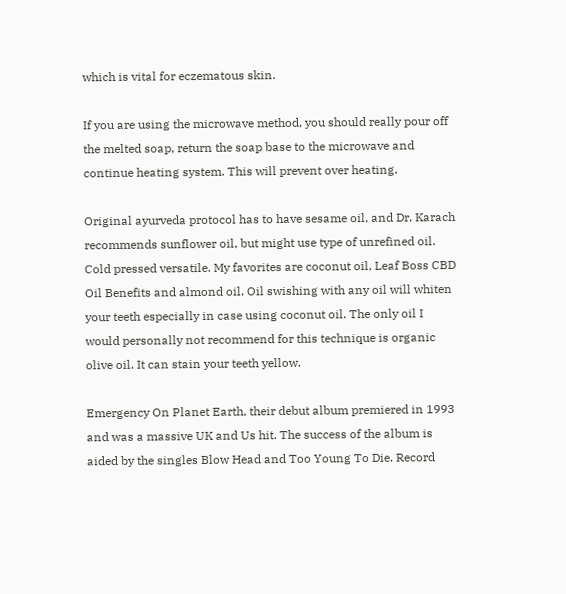which is vital for eczematous skin.

If you are using the microwave method, you should really pour off the melted soap, return the soap base to the microwave and continue heating system. This will prevent over heating.

Original ayurveda protocol has to have sesame oil, and Dr. Karach recommends sunflower oil, but might use type of unrefined oil. Cold pressed versatile. My favorites are coconut oil, Leaf Boss CBD Oil Benefits and almond oil. Oil swishing with any oil will whiten your teeth especially in case using coconut oil. The only oil I would personally not recommend for this technique is organic olive oil. It can stain your teeth yellow.

Emergency On Planet Earth, their debut album premiered in 1993 and was a massive UK and Us hit. The success of the album is aided by the singles Blow Head and Too Young To Die. Record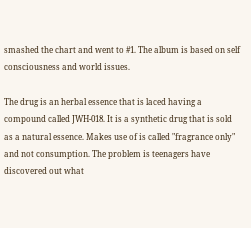smashed the chart and went to #1. The album is based on self consciousness and world issues.

The drug is an herbal essence that is laced having a compound called JWH-018. It is a synthetic drug that is sold as a natural essence. Makes use of is called "fragrance only" and not consumption. The problem is teenagers have discovered out what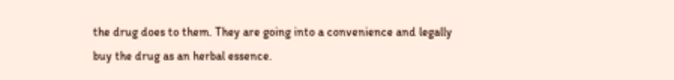the drug does to them. They are going into a convenience and legally buy the drug as an herbal essence.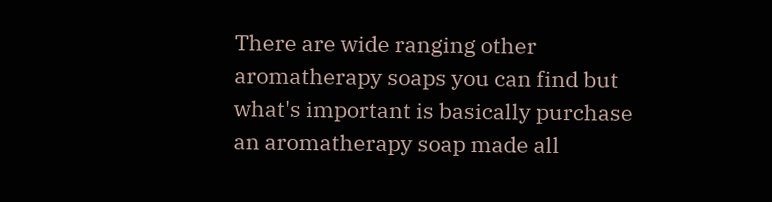There are wide ranging other aromatherapy soaps you can find but what's important is basically purchase an aromatherapy soap made all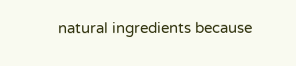natural ingredients because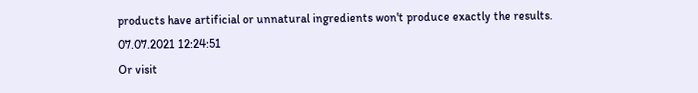products have artificial or unnatural ingredients won't produce exactly the results.
07.07.2021 12:24:51
Or visit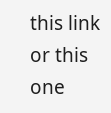this link or this one